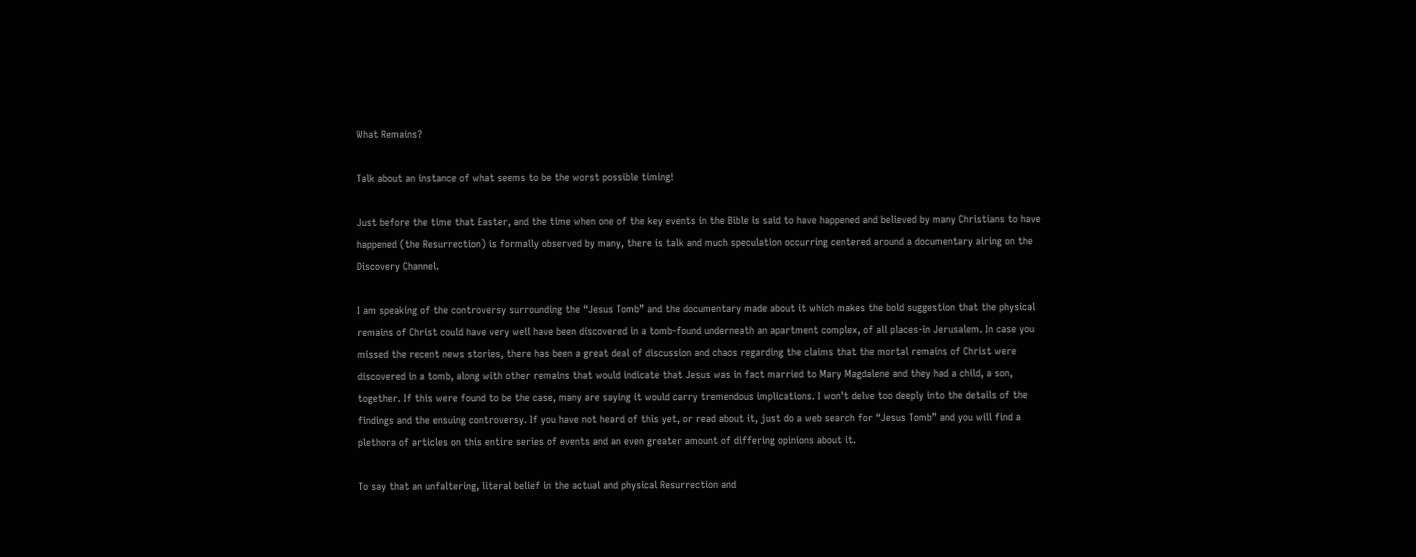What Remains?

Talk about an instance of what seems to be the worst possible timing!

Just before the time that Easter, and the time when one of the key events in the Bible is said to have happened and believed by many Christians to have happened (the Resurrection) is formally observed by many, there is talk and much speculation occurring centered around a documentary airing on the Discovery Channel.

I am speaking of the controversy surrounding the “Jesus Tomb” and the documentary made about it which makes the bold suggestion that the physical remains of Christ could have very well have been discovered in a tomb-found underneath an apartment complex, of all places-in Jerusalem. In case you missed the recent news stories, there has been a great deal of discussion and chaos regarding the claims that the mortal remains of Christ were discovered in a tomb, along with other remains that would indicate that Jesus was in fact married to Mary Magdalene and they had a child, a son, together. If this were found to be the case, many are saying it would carry tremendous implications. I won’t delve too deeply into the details of the findings and the ensuing controversy. If you have not heard of this yet, or read about it, just do a web search for “Jesus Tomb” and you will find a plethora of articles on this entire series of events and an even greater amount of differing opinions about it.

To say that an unfaltering, literal belief in the actual and physical Resurrection and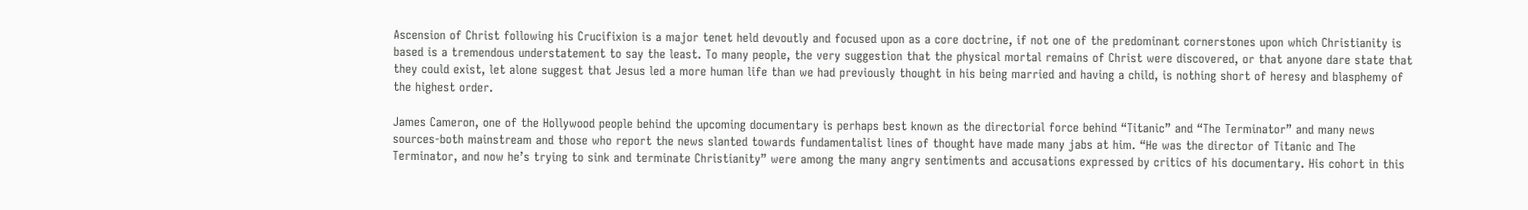Ascension of Christ following his Crucifixion is a major tenet held devoutly and focused upon as a core doctrine, if not one of the predominant cornerstones upon which Christianity is based is a tremendous understatement to say the least. To many people, the very suggestion that the physical mortal remains of Christ were discovered, or that anyone dare state that they could exist, let alone suggest that Jesus led a more human life than we had previously thought in his being married and having a child, is nothing short of heresy and blasphemy of the highest order.

James Cameron, one of the Hollywood people behind the upcoming documentary is perhaps best known as the directorial force behind “Titanic” and “The Terminator” and many news sources-both mainstream and those who report the news slanted towards fundamentalist lines of thought have made many jabs at him. “He was the director of Titanic and The Terminator, and now he’s trying to sink and terminate Christianity” were among the many angry sentiments and accusations expressed by critics of his documentary. His cohort in this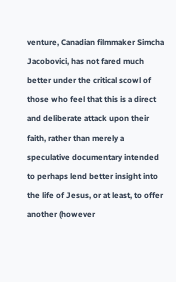venture, Canadian filmmaker Simcha Jacobovici, has not fared much better under the critical scowl of those who feel that this is a direct and deliberate attack upon their faith, rather than merely a speculative documentary intended to perhaps lend better insight into the life of Jesus, or at least, to offer another (however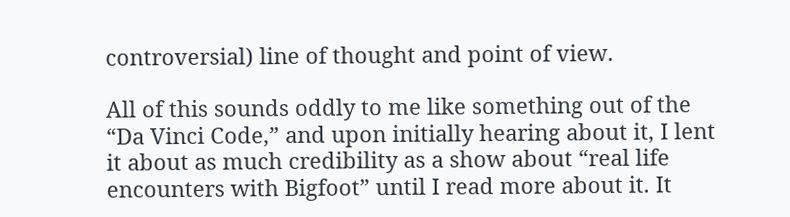controversial) line of thought and point of view.

All of this sounds oddly to me like something out of the “Da Vinci Code,” and upon initially hearing about it, I lent it about as much credibility as a show about “real life encounters with Bigfoot” until I read more about it. It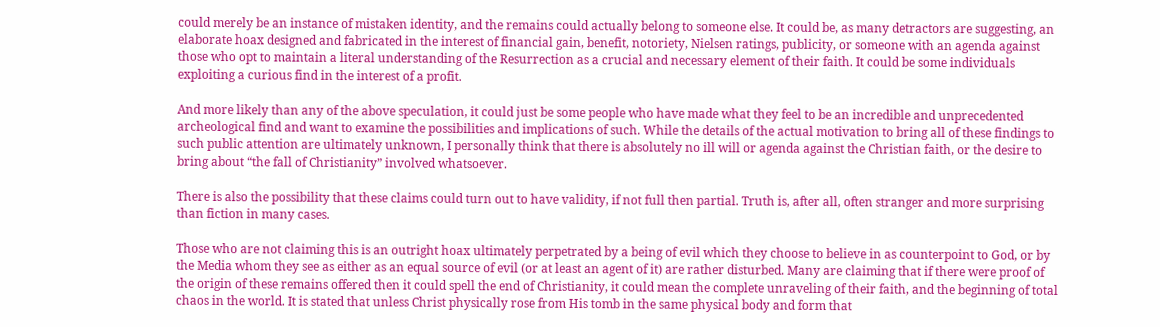could merely be an instance of mistaken identity, and the remains could actually belong to someone else. It could be, as many detractors are suggesting, an elaborate hoax designed and fabricated in the interest of financial gain, benefit, notoriety, Nielsen ratings, publicity, or someone with an agenda against those who opt to maintain a literal understanding of the Resurrection as a crucial and necessary element of their faith. It could be some individuals exploiting a curious find in the interest of a profit.

And more likely than any of the above speculation, it could just be some people who have made what they feel to be an incredible and unprecedented archeological find and want to examine the possibilities and implications of such. While the details of the actual motivation to bring all of these findings to such public attention are ultimately unknown, I personally think that there is absolutely no ill will or agenda against the Christian faith, or the desire to bring about “the fall of Christianity” involved whatsoever.

There is also the possibility that these claims could turn out to have validity, if not full then partial. Truth is, after all, often stranger and more surprising than fiction in many cases.

Those who are not claiming this is an outright hoax ultimately perpetrated by a being of evil which they choose to believe in as counterpoint to God, or by the Media whom they see as either as an equal source of evil (or at least an agent of it) are rather disturbed. Many are claiming that if there were proof of the origin of these remains offered then it could spell the end of Christianity, it could mean the complete unraveling of their faith, and the beginning of total chaos in the world. It is stated that unless Christ physically rose from His tomb in the same physical body and form that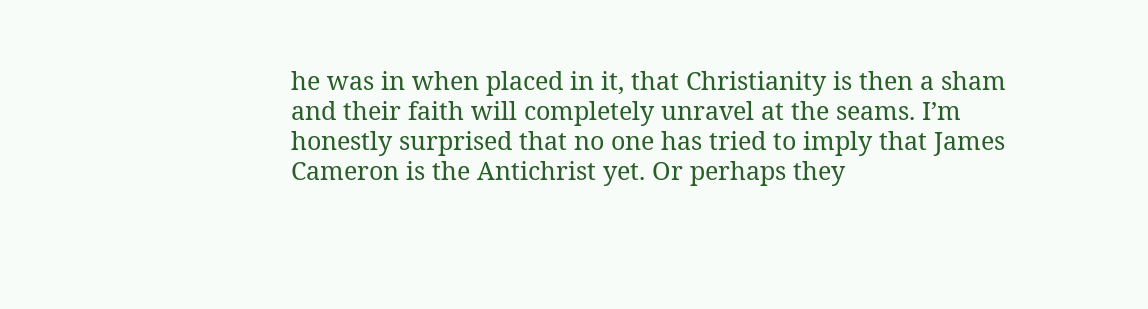he was in when placed in it, that Christianity is then a sham and their faith will completely unravel at the seams. I’m honestly surprised that no one has tried to imply that James Cameron is the Antichrist yet. Or perhaps they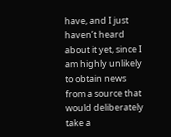have, and I just haven’t heard about it yet, since I am highly unlikely to obtain news from a source that would deliberately take a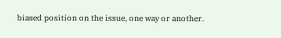biased position on the issue, one way or another.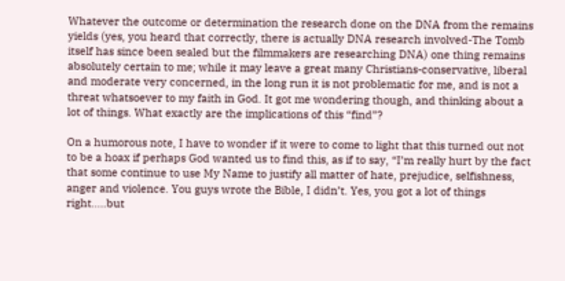Whatever the outcome or determination the research done on the DNA from the remains yields (yes, you heard that correctly, there is actually DNA research involved-The Tomb itself has since been sealed but the filmmakers are researching DNA) one thing remains absolutely certain to me; while it may leave a great many Christians-conservative, liberal and moderate very concerned, in the long run it is not problematic for me, and is not a threat whatsoever to my faith in God. It got me wondering though, and thinking about a lot of things. What exactly are the implications of this “find”?

On a humorous note, I have to wonder if it were to come to light that this turned out not to be a hoax if perhaps God wanted us to find this, as if to say, “I’m really hurt by the fact that some continue to use My Name to justify all matter of hate, prejudice, selfishness, anger and violence. You guys wrote the Bible, I didn’t. Yes, you got a lot of things right…..but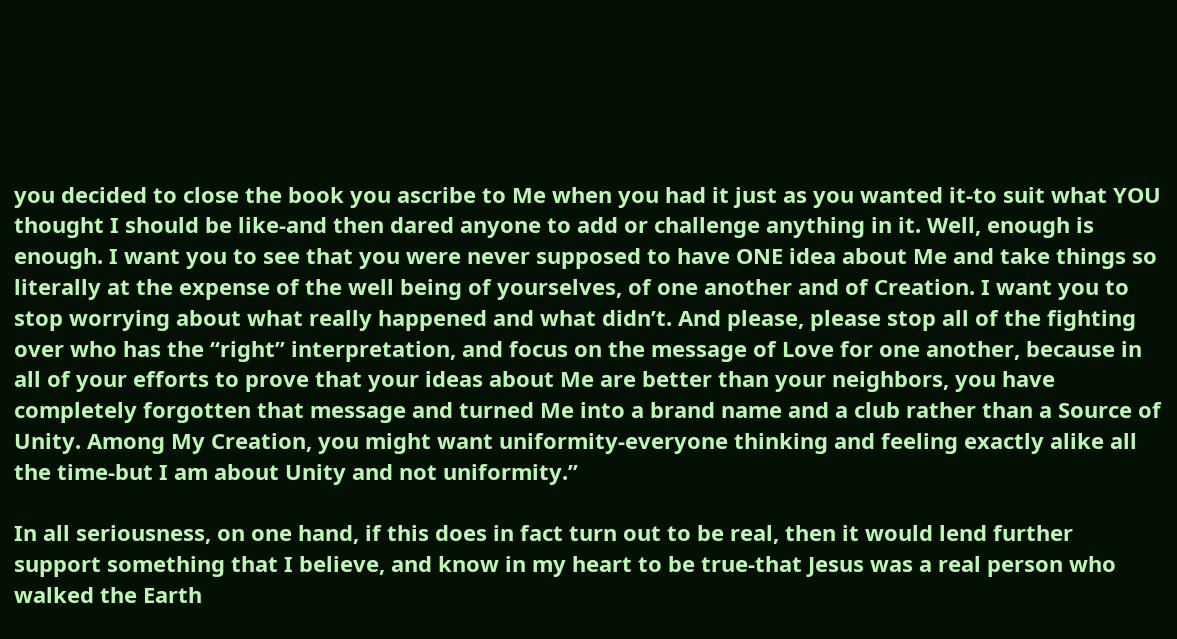you decided to close the book you ascribe to Me when you had it just as you wanted it-to suit what YOU thought I should be like-and then dared anyone to add or challenge anything in it. Well, enough is enough. I want you to see that you were never supposed to have ONE idea about Me and take things so literally at the expense of the well being of yourselves, of one another and of Creation. I want you to stop worrying about what really happened and what didn’t. And please, please stop all of the fighting over who has the “right” interpretation, and focus on the message of Love for one another, because in all of your efforts to prove that your ideas about Me are better than your neighbors, you have completely forgotten that message and turned Me into a brand name and a club rather than a Source of Unity. Among My Creation, you might want uniformity-everyone thinking and feeling exactly alike all the time-but I am about Unity and not uniformity.”

In all seriousness, on one hand, if this does in fact turn out to be real, then it would lend further support something that I believe, and know in my heart to be true-that Jesus was a real person who walked the Earth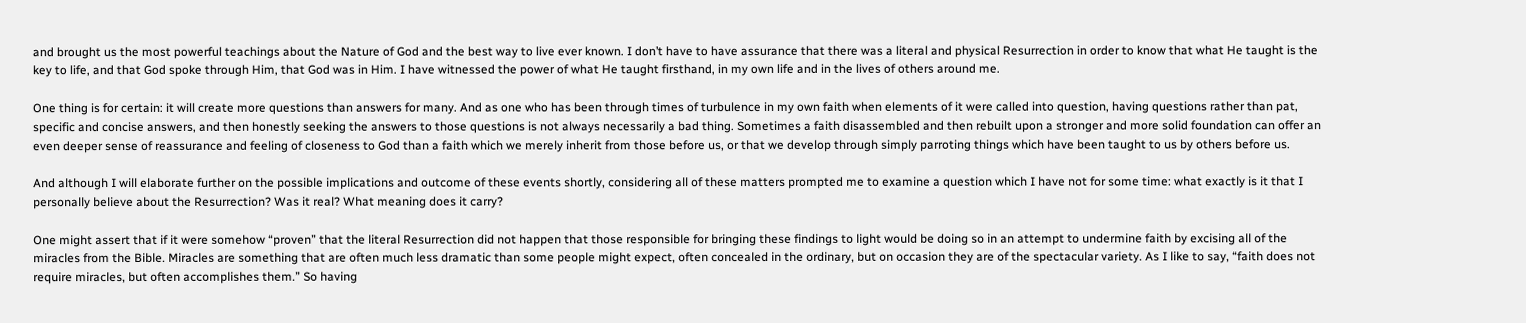and brought us the most powerful teachings about the Nature of God and the best way to live ever known. I don’t have to have assurance that there was a literal and physical Resurrection in order to know that what He taught is the key to life, and that God spoke through Him, that God was in Him. I have witnessed the power of what He taught firsthand, in my own life and in the lives of others around me.

One thing is for certain: it will create more questions than answers for many. And as one who has been through times of turbulence in my own faith when elements of it were called into question, having questions rather than pat, specific and concise answers, and then honestly seeking the answers to those questions is not always necessarily a bad thing. Sometimes a faith disassembled and then rebuilt upon a stronger and more solid foundation can offer an even deeper sense of reassurance and feeling of closeness to God than a faith which we merely inherit from those before us, or that we develop through simply parroting things which have been taught to us by others before us.

And although I will elaborate further on the possible implications and outcome of these events shortly, considering all of these matters prompted me to examine a question which I have not for some time: what exactly is it that I personally believe about the Resurrection? Was it real? What meaning does it carry?

One might assert that if it were somehow “proven” that the literal Resurrection did not happen that those responsible for bringing these findings to light would be doing so in an attempt to undermine faith by excising all of the miracles from the Bible. Miracles are something that are often much less dramatic than some people might expect, often concealed in the ordinary, but on occasion they are of the spectacular variety. As I like to say, “faith does not require miracles, but often accomplishes them.” So having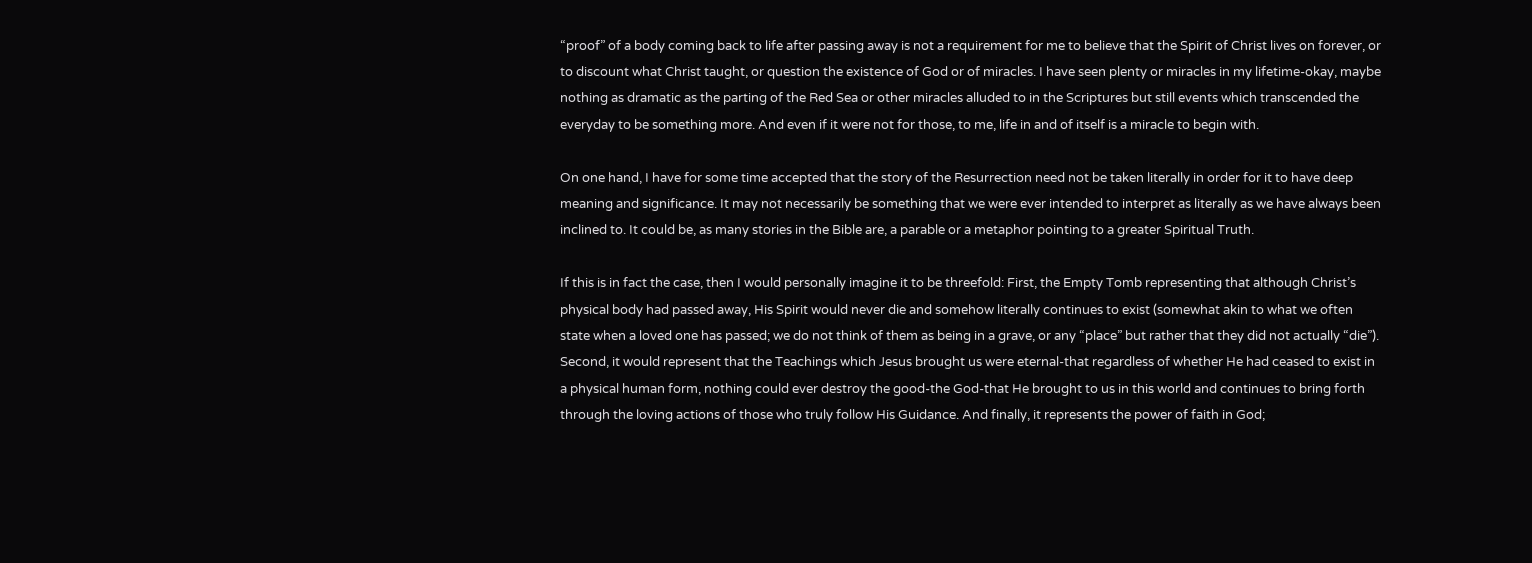“proof” of a body coming back to life after passing away is not a requirement for me to believe that the Spirit of Christ lives on forever, or to discount what Christ taught, or question the existence of God or of miracles. I have seen plenty or miracles in my lifetime-okay, maybe nothing as dramatic as the parting of the Red Sea or other miracles alluded to in the Scriptures but still events which transcended the everyday to be something more. And even if it were not for those, to me, life in and of itself is a miracle to begin with.

On one hand, I have for some time accepted that the story of the Resurrection need not be taken literally in order for it to have deep meaning and significance. It may not necessarily be something that we were ever intended to interpret as literally as we have always been inclined to. It could be, as many stories in the Bible are, a parable or a metaphor pointing to a greater Spiritual Truth.

If this is in fact the case, then I would personally imagine it to be threefold: First, the Empty Tomb representing that although Christ’s physical body had passed away, His Spirit would never die and somehow literally continues to exist (somewhat akin to what we often state when a loved one has passed; we do not think of them as being in a grave, or any “place” but rather that they did not actually “die”). Second, it would represent that the Teachings which Jesus brought us were eternal-that regardless of whether He had ceased to exist in a physical human form, nothing could ever destroy the good-the God-that He brought to us in this world and continues to bring forth through the loving actions of those who truly follow His Guidance. And finally, it represents the power of faith in God;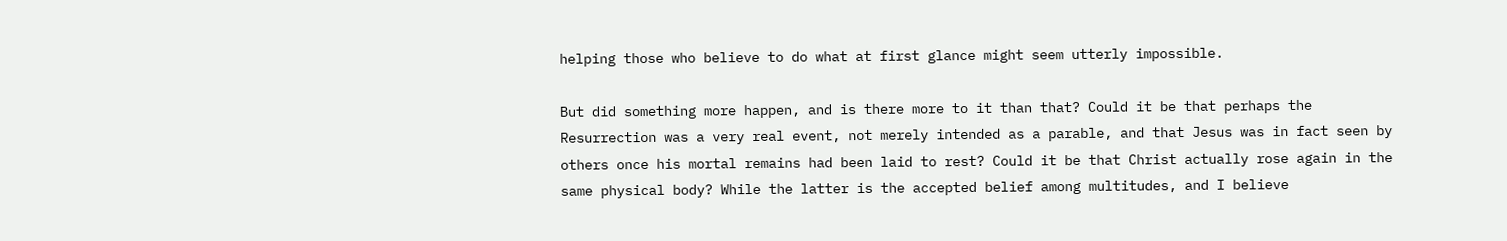helping those who believe to do what at first glance might seem utterly impossible.

But did something more happen, and is there more to it than that? Could it be that perhaps the Resurrection was a very real event, not merely intended as a parable, and that Jesus was in fact seen by others once his mortal remains had been laid to rest? Could it be that Christ actually rose again in the same physical body? While the latter is the accepted belief among multitudes, and I believe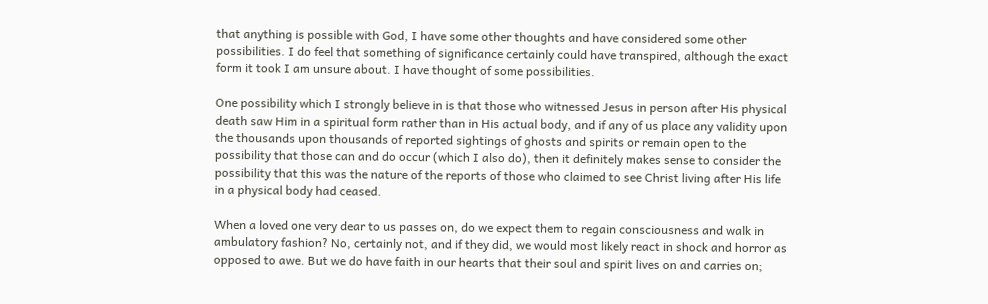that anything is possible with God, I have some other thoughts and have considered some other possibilities. I do feel that something of significance certainly could have transpired, although the exact form it took I am unsure about. I have thought of some possibilities.

One possibility which I strongly believe in is that those who witnessed Jesus in person after His physical death saw Him in a spiritual form rather than in His actual body, and if any of us place any validity upon the thousands upon thousands of reported sightings of ghosts and spirits or remain open to the possibility that those can and do occur (which I also do), then it definitely makes sense to consider the possibility that this was the nature of the reports of those who claimed to see Christ living after His life in a physical body had ceased.

When a loved one very dear to us passes on, do we expect them to regain consciousness and walk in ambulatory fashion? No, certainly not, and if they did, we would most likely react in shock and horror as opposed to awe. But we do have faith in our hearts that their soul and spirit lives on and carries on;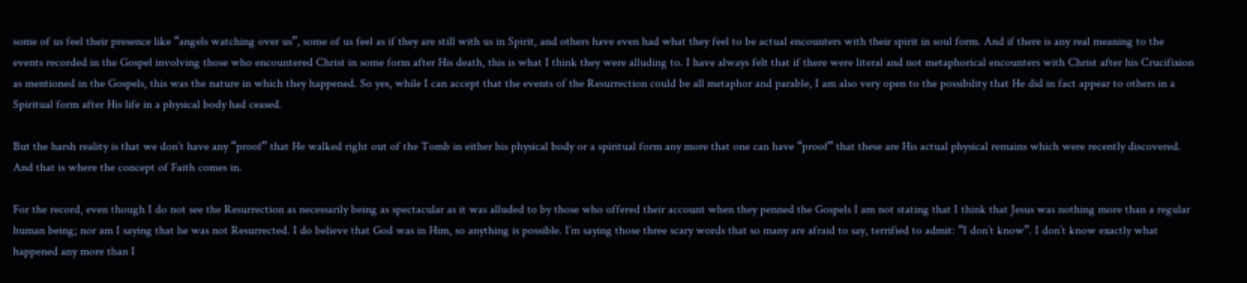some of us feel their presence like “angels watching over us”, some of us feel as if they are still with us in Spirit, and others have even had what they feel to be actual encounters with their spirit in soul form. And if there is any real meaning to the events recorded in the Gospel involving those who encountered Christ in some form after His death, this is what I think they were alluding to. I have always felt that if there were literal and not metaphorical encounters with Christ after his Crucifixion as mentioned in the Gospels, this was the nature in which they happened. So yes, while I can accept that the events of the Resurrection could be all metaphor and parable, I am also very open to the possibility that He did in fact appear to others in a Spiritual form after His life in a physical body had ceased.

But the harsh reality is that we don’t have any “proof” that He walked right out of the Tomb in either his physical body or a spiritual form any more that one can have “proof” that these are His actual physical remains which were recently discovered. And that is where the concept of Faith comes in.

For the record, even though I do not see the Resurrection as necessarily being as spectacular as it was alluded to by those who offered their account when they penned the Gospels I am not stating that I think that Jesus was nothing more than a regular human being; nor am I saying that he was not Resurrected. I do believe that God was in Him, so anything is possible. I’m saying those three scary words that so many are afraid to say, terrified to admit: “I don’t know”. I don’t know exactly what happened any more than I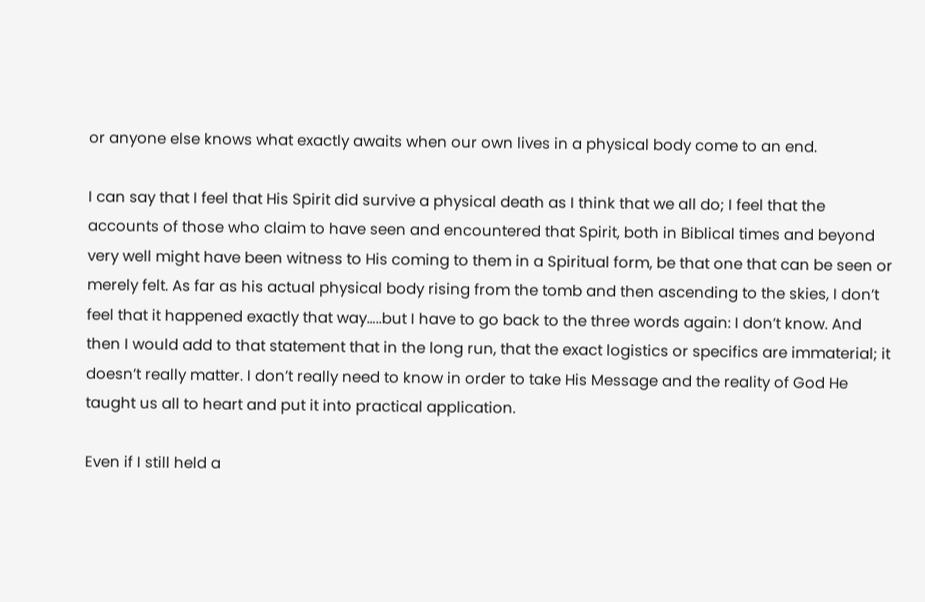or anyone else knows what exactly awaits when our own lives in a physical body come to an end.

I can say that I feel that His Spirit did survive a physical death as I think that we all do; I feel that the accounts of those who claim to have seen and encountered that Spirit, both in Biblical times and beyond very well might have been witness to His coming to them in a Spiritual form, be that one that can be seen or merely felt. As far as his actual physical body rising from the tomb and then ascending to the skies, I don’t feel that it happened exactly that way…..but I have to go back to the three words again: I don’t know. And then I would add to that statement that in the long run, that the exact logistics or specifics are immaterial; it doesn’t really matter. I don’t really need to know in order to take His Message and the reality of God He taught us all to heart and put it into practical application.

Even if I still held a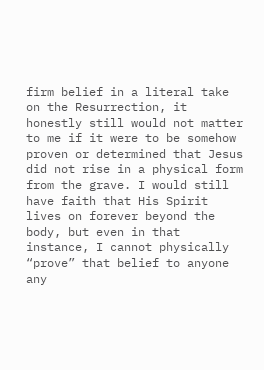firm belief in a literal take on the Resurrection, it honestly still would not matter to me if it were to be somehow proven or determined that Jesus did not rise in a physical form from the grave. I would still have faith that His Spirit lives on forever beyond the body, but even in that instance, I cannot physically “prove” that belief to anyone any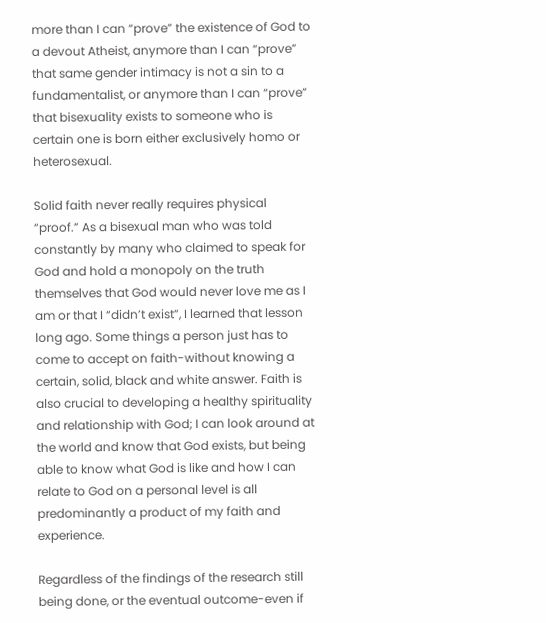more than I can “prove” the existence of God to a devout Atheist, anymore than I can “prove” that same gender intimacy is not a sin to a fundamentalist, or anymore than I can “prove” that bisexuality exists to someone who is certain one is born either exclusively homo or heterosexual.

Solid faith never really requires physical “proof.” As a bisexual man who was told constantly by many who claimed to speak for God and hold a monopoly on the truth themselves that God would never love me as I am or that I “didn’t exist”, I learned that lesson long ago. Some things a person just has to come to accept on faith-without knowing a certain, solid, black and white answer. Faith is also crucial to developing a healthy spirituality and relationship with God; I can look around at the world and know that God exists, but being able to know what God is like and how I can relate to God on a personal level is all predominantly a product of my faith and experience.

Regardless of the findings of the research still being done, or the eventual outcome-even if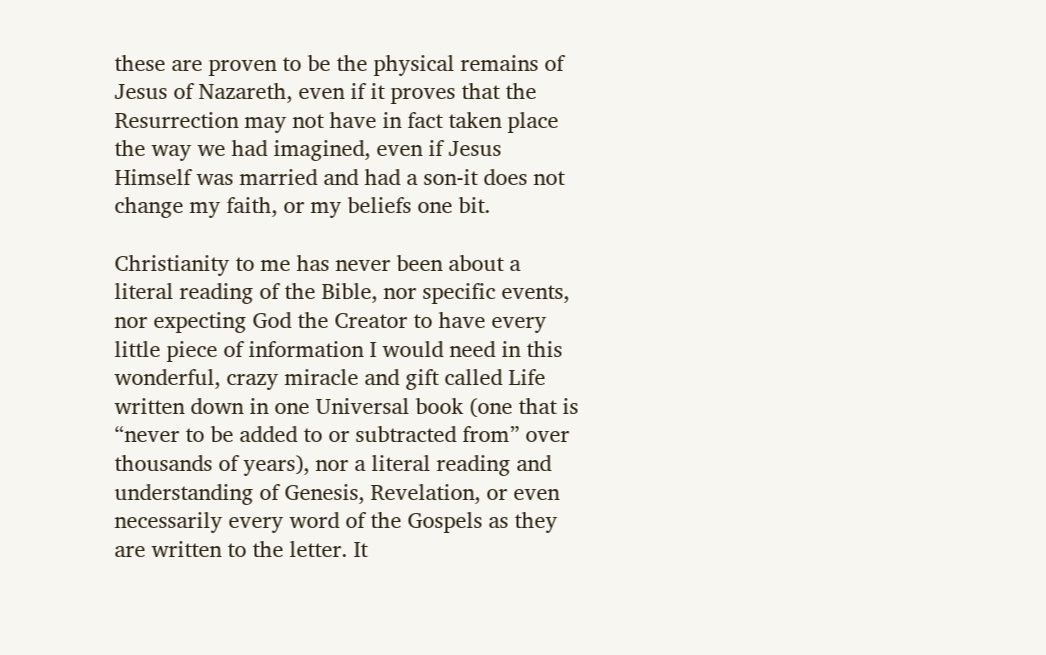these are proven to be the physical remains of Jesus of Nazareth, even if it proves that the Resurrection may not have in fact taken place the way we had imagined, even if Jesus Himself was married and had a son-it does not change my faith, or my beliefs one bit.

Christianity to me has never been about a literal reading of the Bible, nor specific events, nor expecting God the Creator to have every little piece of information I would need in this wonderful, crazy miracle and gift called Life written down in one Universal book (one that is “never to be added to or subtracted from” over thousands of years), nor a literal reading and understanding of Genesis, Revelation, or even necessarily every word of the Gospels as they are written to the letter. It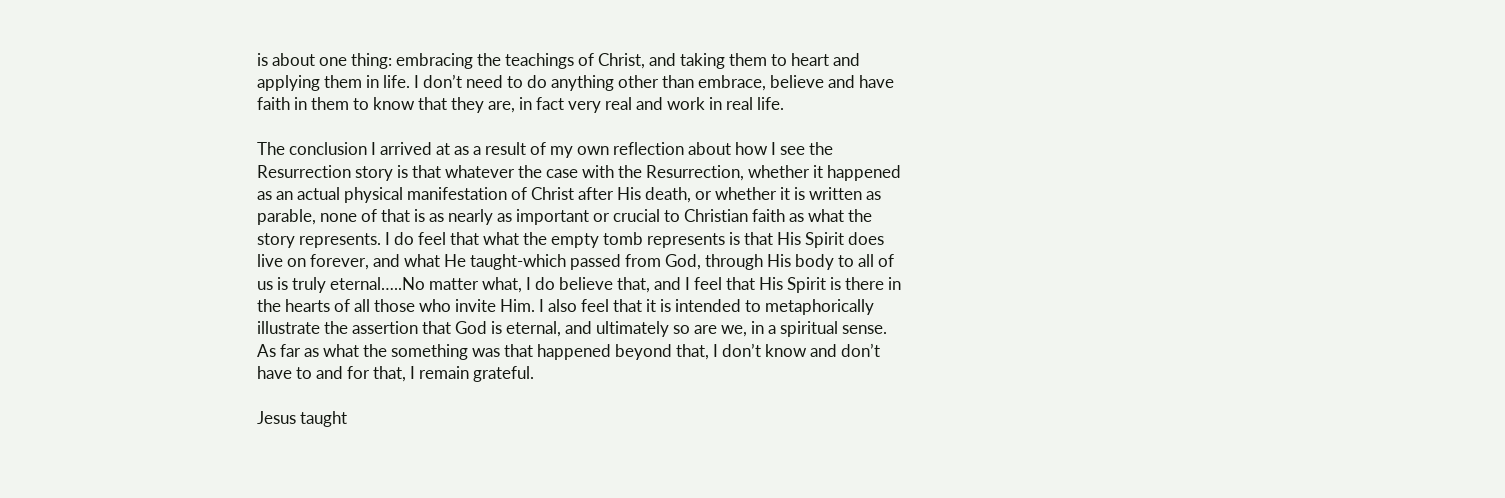is about one thing: embracing the teachings of Christ, and taking them to heart and applying them in life. I don’t need to do anything other than embrace, believe and have faith in them to know that they are, in fact very real and work in real life.

The conclusion I arrived at as a result of my own reflection about how I see the Resurrection story is that whatever the case with the Resurrection, whether it happened as an actual physical manifestation of Christ after His death, or whether it is written as parable, none of that is as nearly as important or crucial to Christian faith as what the story represents. I do feel that what the empty tomb represents is that His Spirit does live on forever, and what He taught-which passed from God, through His body to all of us is truly eternal…..No matter what, I do believe that, and I feel that His Spirit is there in the hearts of all those who invite Him. I also feel that it is intended to metaphorically illustrate the assertion that God is eternal, and ultimately so are we, in a spiritual sense. As far as what the something was that happened beyond that, I don’t know and don’t have to and for that, I remain grateful.

Jesus taught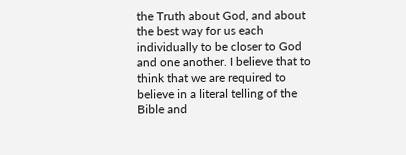the Truth about God, and about the best way for us each individually to be closer to God and one another. I believe that to think that we are required to believe in a literal telling of the Bible and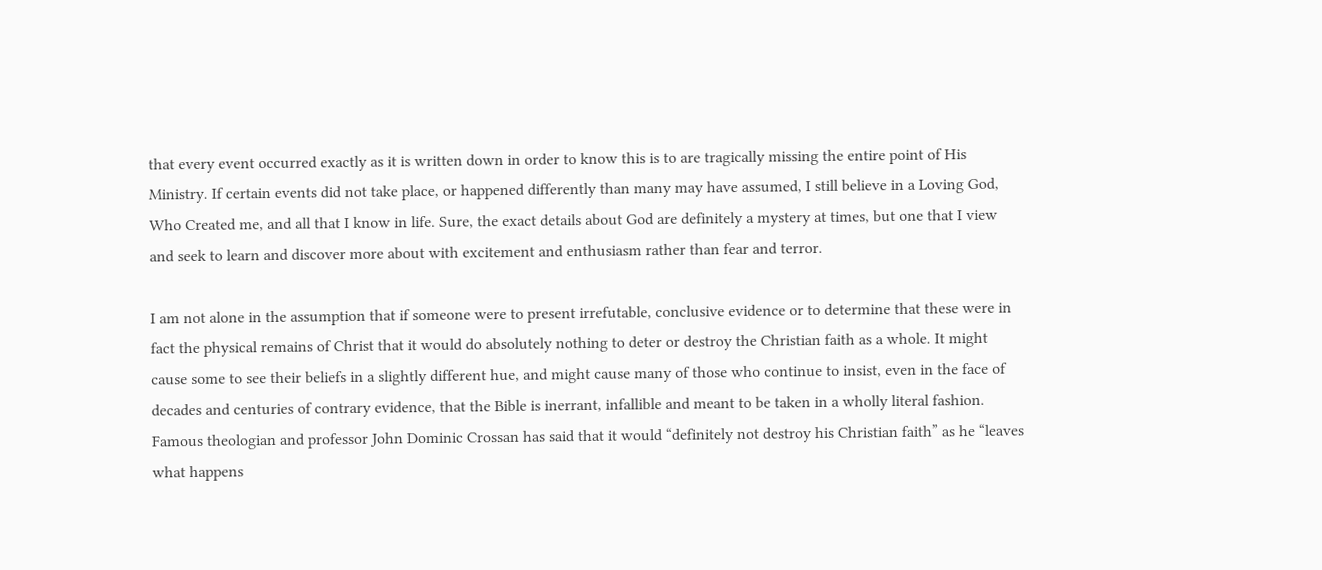that every event occurred exactly as it is written down in order to know this is to are tragically missing the entire point of His Ministry. If certain events did not take place, or happened differently than many may have assumed, I still believe in a Loving God, Who Created me, and all that I know in life. Sure, the exact details about God are definitely a mystery at times, but one that I view and seek to learn and discover more about with excitement and enthusiasm rather than fear and terror.

I am not alone in the assumption that if someone were to present irrefutable, conclusive evidence or to determine that these were in fact the physical remains of Christ that it would do absolutely nothing to deter or destroy the Christian faith as a whole. It might cause some to see their beliefs in a slightly different hue, and might cause many of those who continue to insist, even in the face of decades and centuries of contrary evidence, that the Bible is inerrant, infallible and meant to be taken in a wholly literal fashion. Famous theologian and professor John Dominic Crossan has said that it would “definitely not destroy his Christian faith” as he “leaves what happens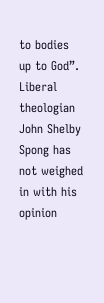to bodies up to God”. Liberal theologian John Shelby Spong has not weighed in with his opinion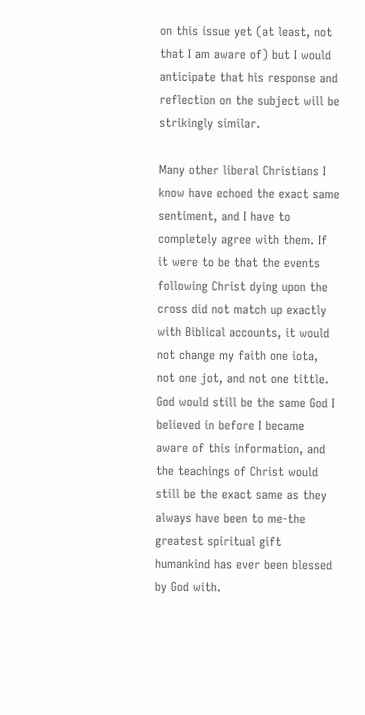on this issue yet (at least, not that I am aware of) but I would anticipate that his response and reflection on the subject will be strikingly similar.

Many other liberal Christians I know have echoed the exact same sentiment, and I have to completely agree with them. If it were to be that the events following Christ dying upon the cross did not match up exactly with Biblical accounts, it would not change my faith one iota, not one jot, and not one tittle. God would still be the same God I believed in before I became aware of this information, and the teachings of Christ would still be the exact same as they always have been to me-the greatest spiritual gift humankind has ever been blessed by God with.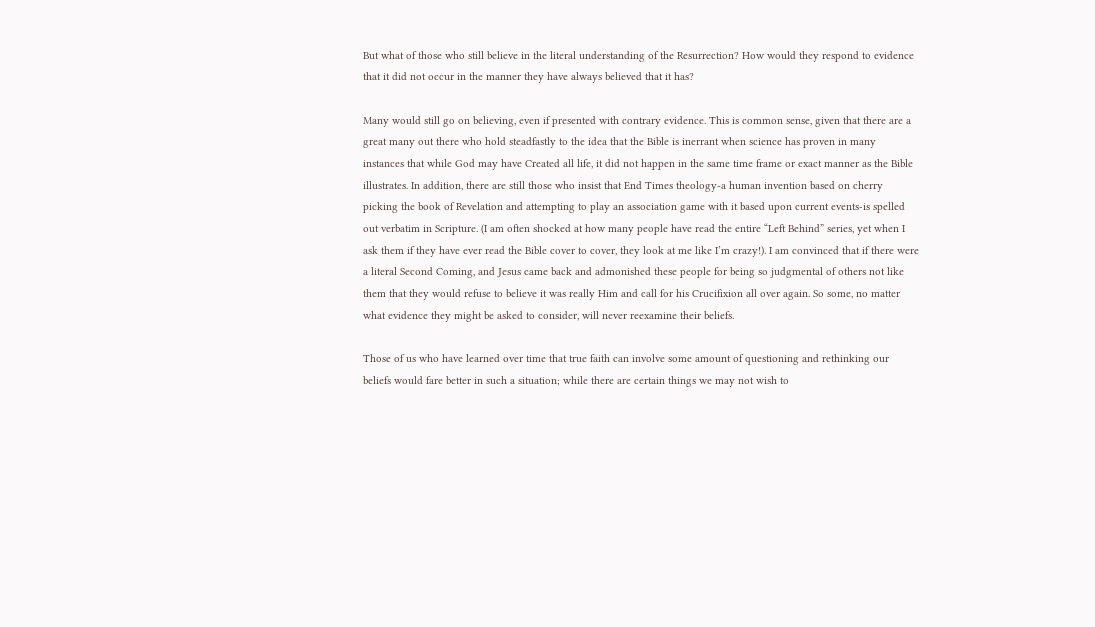But what of those who still believe in the literal understanding of the Resurrection? How would they respond to evidence that it did not occur in the manner they have always believed that it has?

Many would still go on believing, even if presented with contrary evidence. This is common sense, given that there are a great many out there who hold steadfastly to the idea that the Bible is inerrant when science has proven in many instances that while God may have Created all life, it did not happen in the same time frame or exact manner as the Bible illustrates. In addition, there are still those who insist that End Times theology-a human invention based on cherry picking the book of Revelation and attempting to play an association game with it based upon current events-is spelled out verbatim in Scripture. (I am often shocked at how many people have read the entire “Left Behind” series, yet when I ask them if they have ever read the Bible cover to cover, they look at me like I’m crazy!). I am convinced that if there were a literal Second Coming, and Jesus came back and admonished these people for being so judgmental of others not like them that they would refuse to believe it was really Him and call for his Crucifixion all over again. So some, no matter what evidence they might be asked to consider, will never reexamine their beliefs.

Those of us who have learned over time that true faith can involve some amount of questioning and rethinking our beliefs would fare better in such a situation; while there are certain things we may not wish to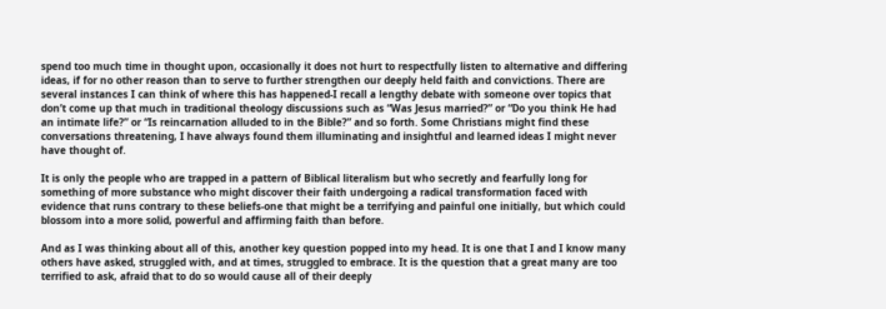spend too much time in thought upon, occasionally it does not hurt to respectfully listen to alternative and differing ideas, if for no other reason than to serve to further strengthen our deeply held faith and convictions. There are several instances I can think of where this has happened-I recall a lengthy debate with someone over topics that don’t come up that much in traditional theology discussions such as “Was Jesus married?” or “Do you think He had an intimate life?” or “Is reincarnation alluded to in the Bible?” and so forth. Some Christians might find these conversations threatening, I have always found them illuminating and insightful and learned ideas I might never have thought of.

It is only the people who are trapped in a pattern of Biblical literalism but who secretly and fearfully long for something of more substance who might discover their faith undergoing a radical transformation faced with evidence that runs contrary to these beliefs-one that might be a terrifying and painful one initially, but which could blossom into a more solid, powerful and affirming faith than before.

And as I was thinking about all of this, another key question popped into my head. It is one that I and I know many others have asked, struggled with, and at times, struggled to embrace. It is the question that a great many are too terrified to ask, afraid that to do so would cause all of their deeply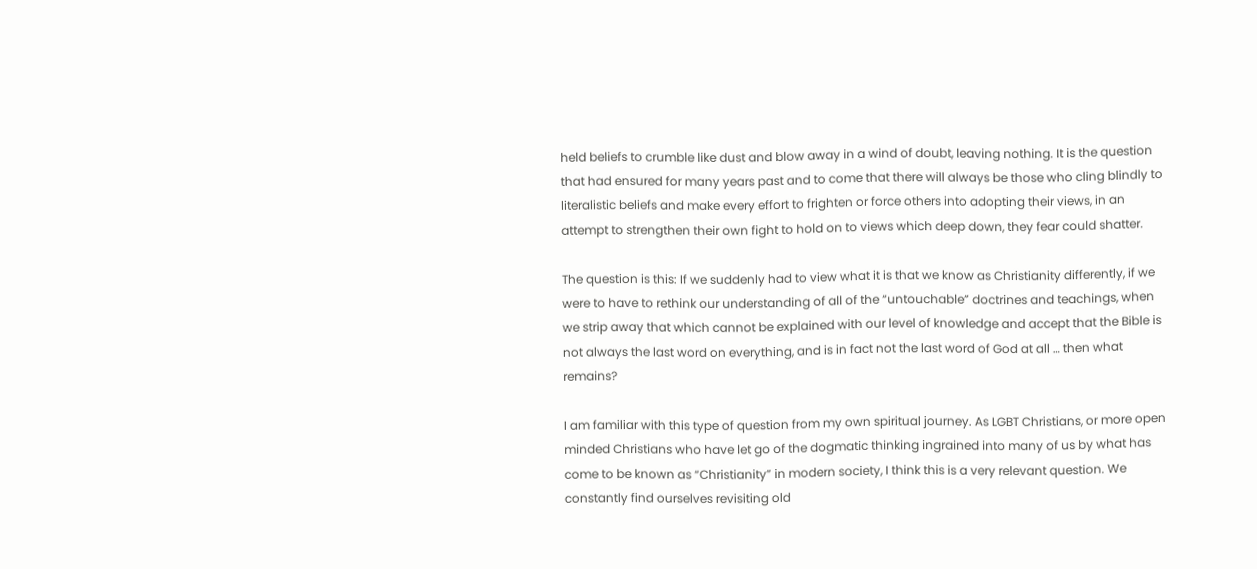held beliefs to crumble like dust and blow away in a wind of doubt, leaving nothing. It is the question that had ensured for many years past and to come that there will always be those who cling blindly to literalistic beliefs and make every effort to frighten or force others into adopting their views, in an attempt to strengthen their own fight to hold on to views which deep down, they fear could shatter.

The question is this: If we suddenly had to view what it is that we know as Christianity differently, if we were to have to rethink our understanding of all of the “untouchable” doctrines and teachings, when we strip away that which cannot be explained with our level of knowledge and accept that the Bible is not always the last word on everything, and is in fact not the last word of God at all … then what remains?

I am familiar with this type of question from my own spiritual journey. As LGBT Christians, or more open minded Christians who have let go of the dogmatic thinking ingrained into many of us by what has come to be known as “Christianity” in modern society, I think this is a very relevant question. We constantly find ourselves revisiting old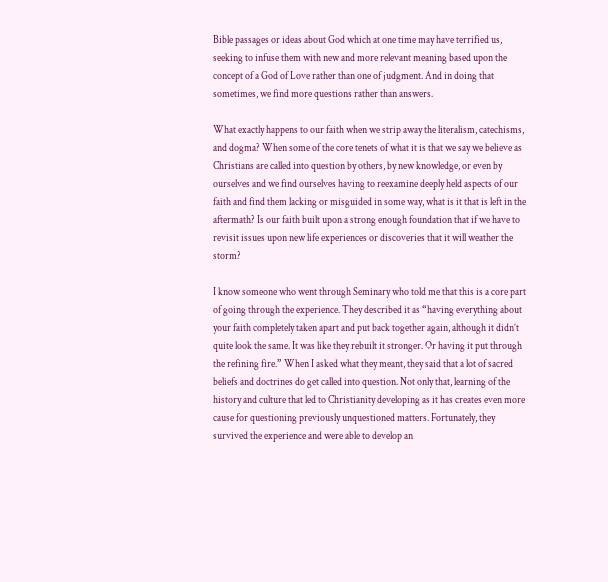Bible passages or ideas about God which at one time may have terrified us, seeking to infuse them with new and more relevant meaning based upon the concept of a God of Love rather than one of judgment. And in doing that sometimes, we find more questions rather than answers.

What exactly happens to our faith when we strip away the literalism, catechisms, and dogma? When some of the core tenets of what it is that we say we believe as Christians are called into question by others, by new knowledge, or even by ourselves and we find ourselves having to reexamine deeply held aspects of our faith and find them lacking or misguided in some way, what is it that is left in the aftermath? Is our faith built upon a strong enough foundation that if we have to revisit issues upon new life experiences or discoveries that it will weather the storm?

I know someone who went through Seminary who told me that this is a core part of going through the experience. They described it as “having everything about your faith completely taken apart and put back together again, although it didn’t quite look the same. It was like they rebuilt it stronger. Or having it put through the refining fire.” When I asked what they meant, they said that a lot of sacred beliefs and doctrines do get called into question. Not only that, learning of the history and culture that led to Christianity developing as it has creates even more cause for questioning previously unquestioned matters. Fortunately, they survived the experience and were able to develop an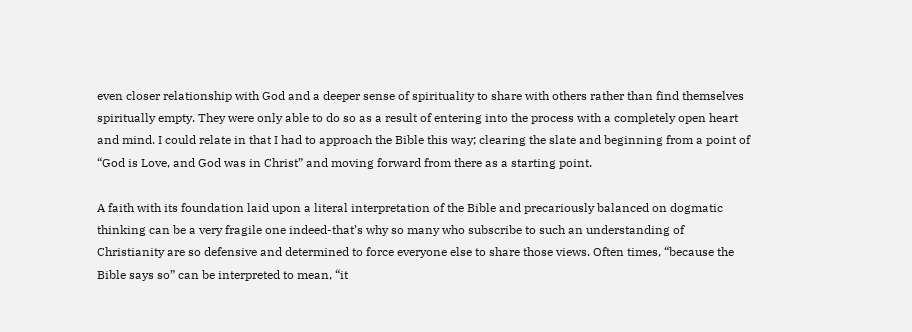even closer relationship with God and a deeper sense of spirituality to share with others rather than find themselves spiritually empty. They were only able to do so as a result of entering into the process with a completely open heart and mind. I could relate in that I had to approach the Bible this way; clearing the slate and beginning from a point of “God is Love, and God was in Christ” and moving forward from there as a starting point.

A faith with its foundation laid upon a literal interpretation of the Bible and precariously balanced on dogmatic thinking can be a very fragile one indeed-that’s why so many who subscribe to such an understanding of Christianity are so defensive and determined to force everyone else to share those views. Often times, “because the Bible says so” can be interpreted to mean, “it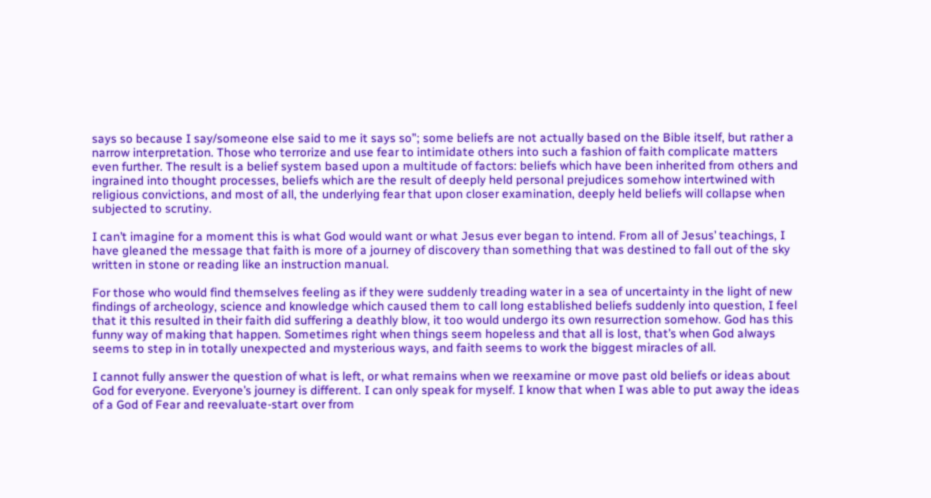says so because I say/someone else said to me it says so”; some beliefs are not actually based on the Bible itself, but rather a narrow interpretation. Those who terrorize and use fear to intimidate others into such a fashion of faith complicate matters even further. The result is a belief system based upon a multitude of factors: beliefs which have been inherited from others and ingrained into thought processes, beliefs which are the result of deeply held personal prejudices somehow intertwined with religious convictions, and most of all, the underlying fear that upon closer examination, deeply held beliefs will collapse when subjected to scrutiny.

I can’t imagine for a moment this is what God would want or what Jesus ever began to intend. From all of Jesus’ teachings, I have gleaned the message that faith is more of a journey of discovery than something that was destined to fall out of the sky written in stone or reading like an instruction manual.

For those who would find themselves feeling as if they were suddenly treading water in a sea of uncertainty in the light of new findings of archeology, science and knowledge which caused them to call long established beliefs suddenly into question, I feel that it this resulted in their faith did suffering a deathly blow, it too would undergo its own resurrection somehow. God has this funny way of making that happen. Sometimes right when things seem hopeless and that all is lost, that’s when God always seems to step in in totally unexpected and mysterious ways, and faith seems to work the biggest miracles of all.

I cannot fully answer the question of what is left, or what remains when we reexamine or move past old beliefs or ideas about God for everyone. Everyone’s journey is different. I can only speak for myself. I know that when I was able to put away the ideas of a God of Fear and reevaluate-start over from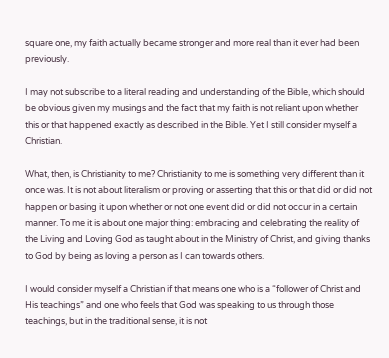square one, my faith actually became stronger and more real than it ever had been previously.

I may not subscribe to a literal reading and understanding of the Bible, which should be obvious given my musings and the fact that my faith is not reliant upon whether this or that happened exactly as described in the Bible. Yet I still consider myself a Christian.

What, then, is Christianity to me? Christianity to me is something very different than it once was. It is not about literalism or proving or asserting that this or that did or did not happen or basing it upon whether or not one event did or did not occur in a certain manner. To me it is about one major thing: embracing and celebrating the reality of the Living and Loving God as taught about in the Ministry of Christ, and giving thanks to God by being as loving a person as I can towards others.

I would consider myself a Christian if that means one who is a “follower of Christ and His teachings” and one who feels that God was speaking to us through those teachings, but in the traditional sense, it is not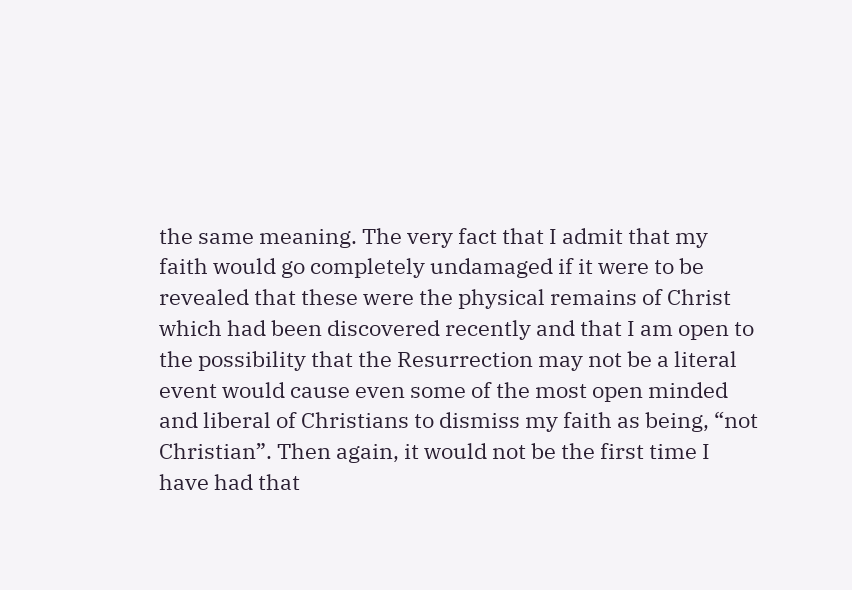the same meaning. The very fact that I admit that my faith would go completely undamaged if it were to be revealed that these were the physical remains of Christ which had been discovered recently and that I am open to the possibility that the Resurrection may not be a literal event would cause even some of the most open minded and liberal of Christians to dismiss my faith as being, “not Christian”. Then again, it would not be the first time I have had that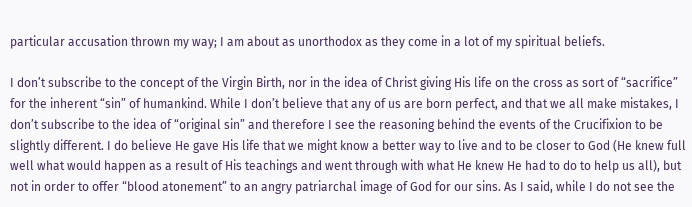particular accusation thrown my way; I am about as unorthodox as they come in a lot of my spiritual beliefs.

I don’t subscribe to the concept of the Virgin Birth, nor in the idea of Christ giving His life on the cross as sort of “sacrifice” for the inherent “sin” of humankind. While I don’t believe that any of us are born perfect, and that we all make mistakes, I don’t subscribe to the idea of “original sin” and therefore I see the reasoning behind the events of the Crucifixion to be slightly different. I do believe He gave His life that we might know a better way to live and to be closer to God (He knew full well what would happen as a result of His teachings and went through with what He knew He had to do to help us all), but not in order to offer “blood atonement” to an angry patriarchal image of God for our sins. As I said, while I do not see the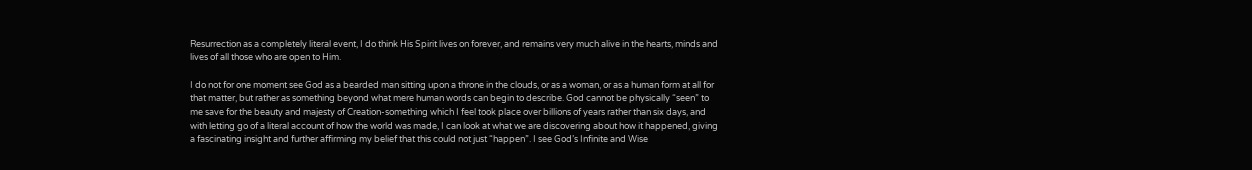Resurrection as a completely literal event, I do think His Spirit lives on forever, and remains very much alive in the hearts, minds and lives of all those who are open to Him.

I do not for one moment see God as a bearded man sitting upon a throne in the clouds, or as a woman, or as a human form at all for that matter, but rather as something beyond what mere human words can begin to describe. God cannot be physically “seen” to me save for the beauty and majesty of Creation-something which I feel took place over billions of years rather than six days, and with letting go of a literal account of how the world was made, I can look at what we are discovering about how it happened, giving a fascinating insight and further affirming my belief that this could not just “happen”. I see God’s Infinite and Wise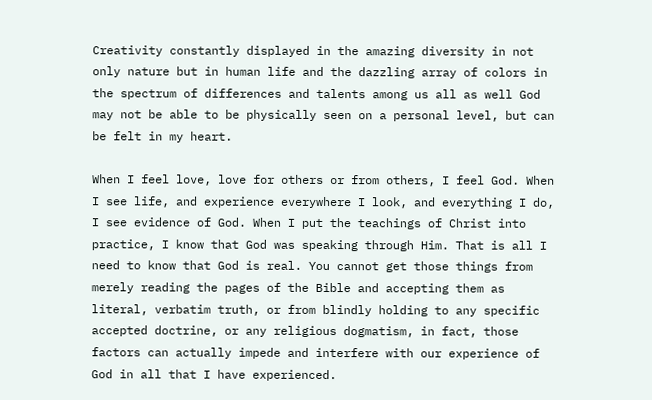Creativity constantly displayed in the amazing diversity in not only nature but in human life and the dazzling array of colors in the spectrum of differences and talents among us all as well God may not be able to be physically seen on a personal level, but can be felt in my heart.

When I feel love, love for others or from others, I feel God. When I see life, and experience everywhere I look, and everything I do, I see evidence of God. When I put the teachings of Christ into practice, I know that God was speaking through Him. That is all I need to know that God is real. You cannot get those things from merely reading the pages of the Bible and accepting them as literal, verbatim truth, or from blindly holding to any specific accepted doctrine, or any religious dogmatism, in fact, those factors can actually impede and interfere with our experience of God in all that I have experienced.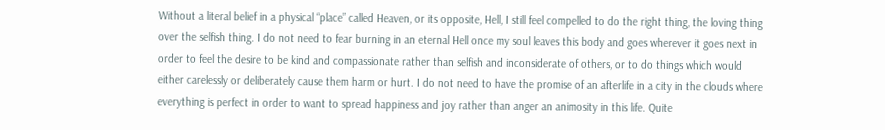Without a literal belief in a physical “place” called Heaven, or its opposite, Hell, I still feel compelled to do the right thing, the loving thing over the selfish thing. I do not need to fear burning in an eternal Hell once my soul leaves this body and goes wherever it goes next in order to feel the desire to be kind and compassionate rather than selfish and inconsiderate of others, or to do things which would either carelessly or deliberately cause them harm or hurt. I do not need to have the promise of an afterlife in a city in the clouds where everything is perfect in order to want to spread happiness and joy rather than anger an animosity in this life. Quite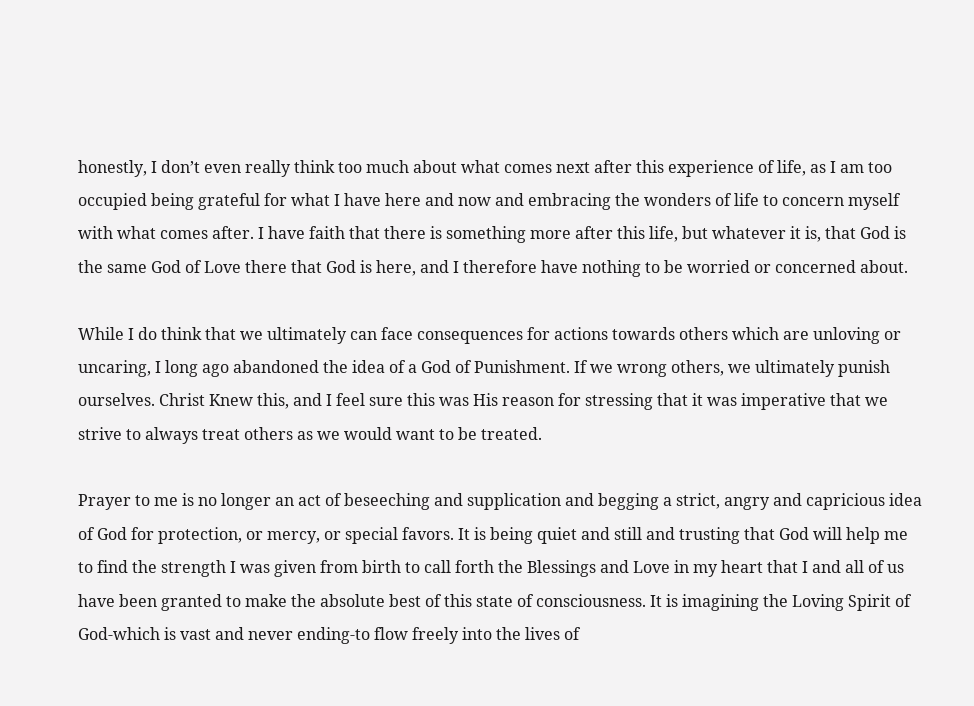honestly, I don’t even really think too much about what comes next after this experience of life, as I am too occupied being grateful for what I have here and now and embracing the wonders of life to concern myself with what comes after. I have faith that there is something more after this life, but whatever it is, that God is the same God of Love there that God is here, and I therefore have nothing to be worried or concerned about.

While I do think that we ultimately can face consequences for actions towards others which are unloving or uncaring, I long ago abandoned the idea of a God of Punishment. If we wrong others, we ultimately punish ourselves. Christ Knew this, and I feel sure this was His reason for stressing that it was imperative that we strive to always treat others as we would want to be treated.

Prayer to me is no longer an act of beseeching and supplication and begging a strict, angry and capricious idea of God for protection, or mercy, or special favors. It is being quiet and still and trusting that God will help me to find the strength I was given from birth to call forth the Blessings and Love in my heart that I and all of us have been granted to make the absolute best of this state of consciousness. It is imagining the Loving Spirit of God-which is vast and never ending-to flow freely into the lives of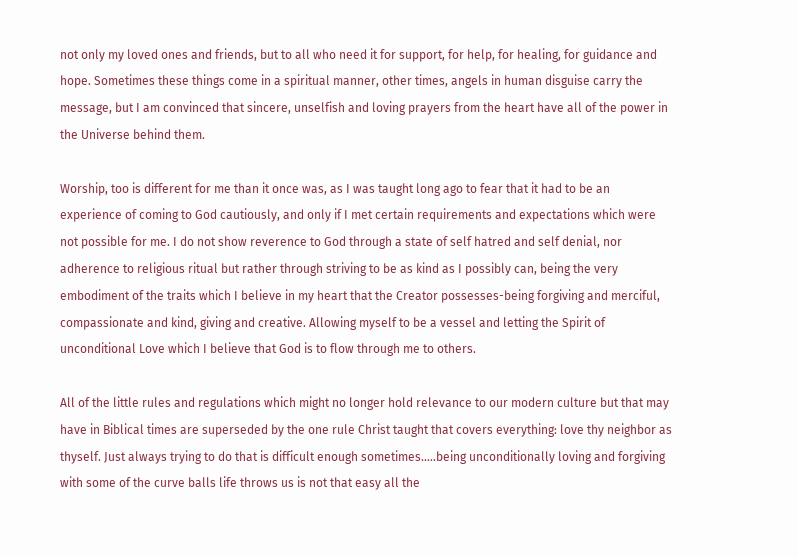not only my loved ones and friends, but to all who need it for support, for help, for healing, for guidance and hope. Sometimes these things come in a spiritual manner, other times, angels in human disguise carry the message, but I am convinced that sincere, unselfish and loving prayers from the heart have all of the power in the Universe behind them.

Worship, too is different for me than it once was, as I was taught long ago to fear that it had to be an experience of coming to God cautiously, and only if I met certain requirements and expectations which were not possible for me. I do not show reverence to God through a state of self hatred and self denial, nor adherence to religious ritual but rather through striving to be as kind as I possibly can, being the very embodiment of the traits which I believe in my heart that the Creator possesses-being forgiving and merciful, compassionate and kind, giving and creative. Allowing myself to be a vessel and letting the Spirit of unconditional Love which I believe that God is to flow through me to others.

All of the little rules and regulations which might no longer hold relevance to our modern culture but that may have in Biblical times are superseded by the one rule Christ taught that covers everything: love thy neighbor as thyself. Just always trying to do that is difficult enough sometimes…..being unconditionally loving and forgiving with some of the curve balls life throws us is not that easy all the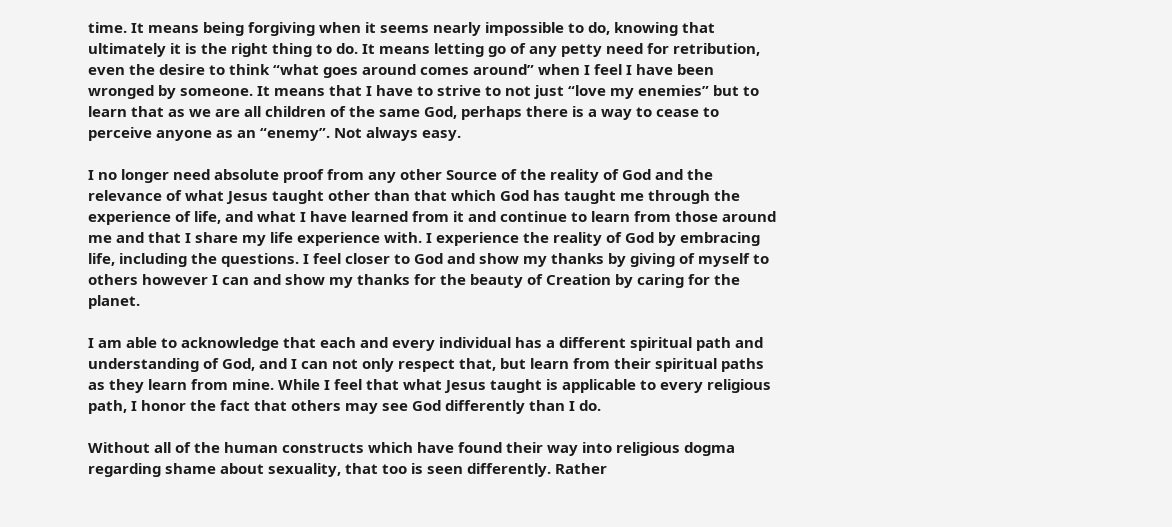time. It means being forgiving when it seems nearly impossible to do, knowing that ultimately it is the right thing to do. It means letting go of any petty need for retribution, even the desire to think “what goes around comes around” when I feel I have been wronged by someone. It means that I have to strive to not just “love my enemies” but to learn that as we are all children of the same God, perhaps there is a way to cease to perceive anyone as an “enemy”. Not always easy.

I no longer need absolute proof from any other Source of the reality of God and the relevance of what Jesus taught other than that which God has taught me through the experience of life, and what I have learned from it and continue to learn from those around me and that I share my life experience with. I experience the reality of God by embracing life, including the questions. I feel closer to God and show my thanks by giving of myself to others however I can and show my thanks for the beauty of Creation by caring for the planet.

I am able to acknowledge that each and every individual has a different spiritual path and understanding of God, and I can not only respect that, but learn from their spiritual paths as they learn from mine. While I feel that what Jesus taught is applicable to every religious path, I honor the fact that others may see God differently than I do.

Without all of the human constructs which have found their way into religious dogma regarding shame about sexuality, that too is seen differently. Rather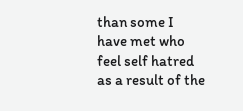than some I have met who feel self hatred as a result of the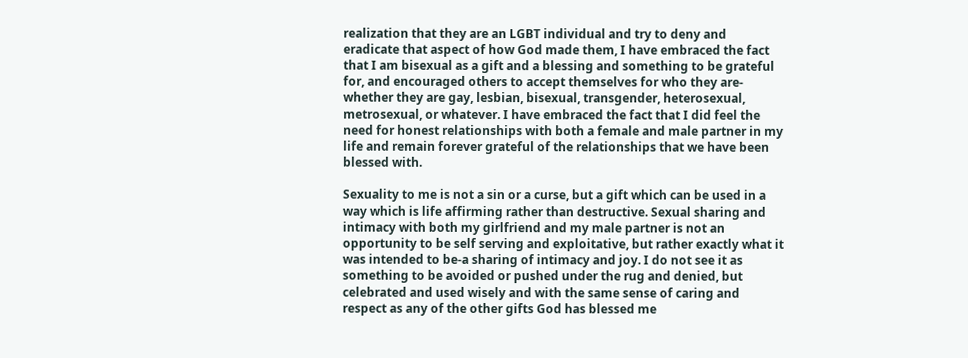realization that they are an LGBT individual and try to deny and eradicate that aspect of how God made them, I have embraced the fact that I am bisexual as a gift and a blessing and something to be grateful for, and encouraged others to accept themselves for who they are-whether they are gay, lesbian, bisexual, transgender, heterosexual, metrosexual, or whatever. I have embraced the fact that I did feel the need for honest relationships with both a female and male partner in my life and remain forever grateful of the relationships that we have been blessed with.

Sexuality to me is not a sin or a curse, but a gift which can be used in a way which is life affirming rather than destructive. Sexual sharing and intimacy with both my girlfriend and my male partner is not an opportunity to be self serving and exploitative, but rather exactly what it was intended to be-a sharing of intimacy and joy. I do not see it as something to be avoided or pushed under the rug and denied, but celebrated and used wisely and with the same sense of caring and respect as any of the other gifts God has blessed me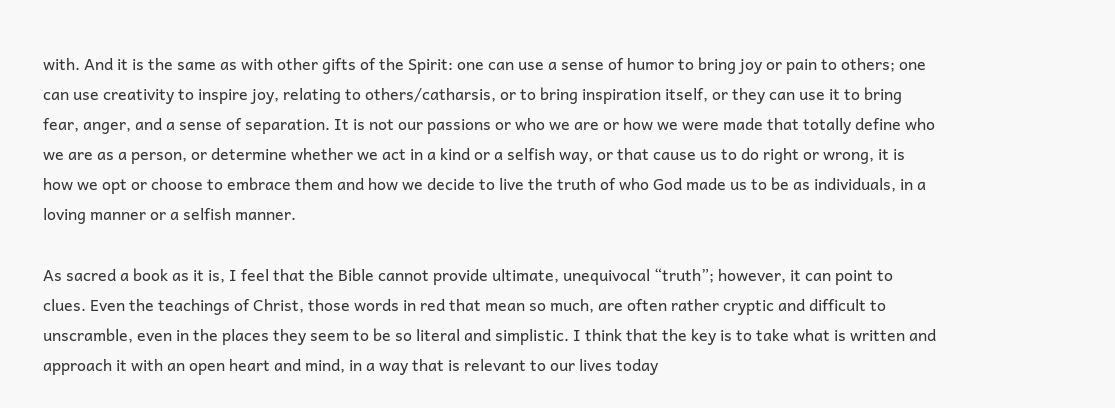with. And it is the same as with other gifts of the Spirit: one can use a sense of humor to bring joy or pain to others; one can use creativity to inspire joy, relating to others/catharsis, or to bring inspiration itself, or they can use it to bring fear, anger, and a sense of separation. It is not our passions or who we are or how we were made that totally define who we are as a person, or determine whether we act in a kind or a selfish way, or that cause us to do right or wrong, it is how we opt or choose to embrace them and how we decide to live the truth of who God made us to be as individuals, in a loving manner or a selfish manner.

As sacred a book as it is, I feel that the Bible cannot provide ultimate, unequivocal “truth”; however, it can point to clues. Even the teachings of Christ, those words in red that mean so much, are often rather cryptic and difficult to unscramble, even in the places they seem to be so literal and simplistic. I think that the key is to take what is written and approach it with an open heart and mind, in a way that is relevant to our lives today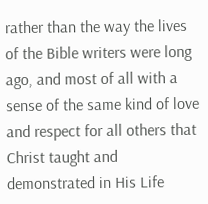rather than the way the lives of the Bible writers were long ago, and most of all with a sense of the same kind of love and respect for all others that Christ taught and demonstrated in His Life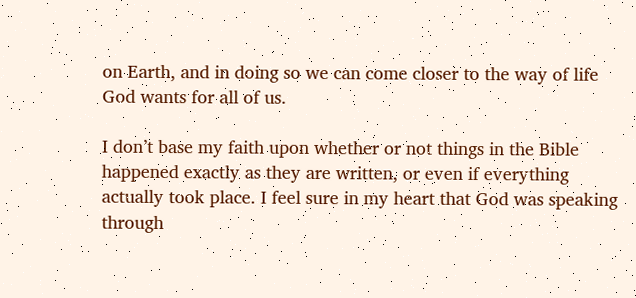on Earth, and in doing so we can come closer to the way of life God wants for all of us.

I don’t base my faith upon whether or not things in the Bible happened exactly as they are written, or even if everything actually took place. I feel sure in my heart that God was speaking through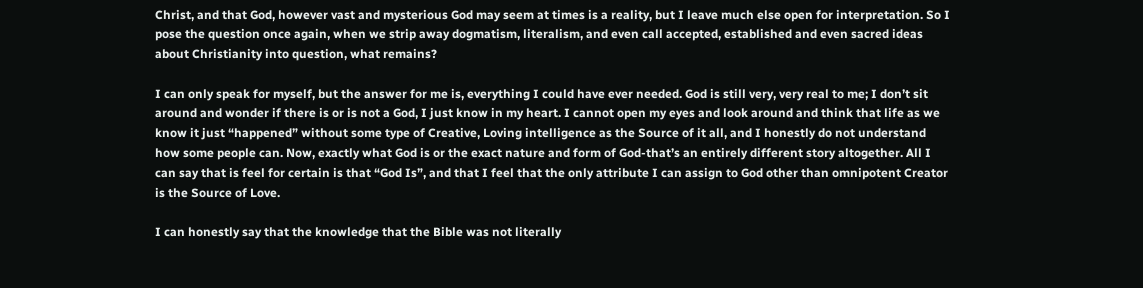Christ, and that God, however vast and mysterious God may seem at times is a reality, but I leave much else open for interpretation. So I pose the question once again, when we strip away dogmatism, literalism, and even call accepted, established and even sacred ideas about Christianity into question, what remains?

I can only speak for myself, but the answer for me is, everything I could have ever needed. God is still very, very real to me; I don’t sit around and wonder if there is or is not a God, I just know in my heart. I cannot open my eyes and look around and think that life as we know it just “happened” without some type of Creative, Loving intelligence as the Source of it all, and I honestly do not understand how some people can. Now, exactly what God is or the exact nature and form of God-that’s an entirely different story altogether. All I can say that is feel for certain is that “God Is”, and that I feel that the only attribute I can assign to God other than omnipotent Creator is the Source of Love.

I can honestly say that the knowledge that the Bible was not literally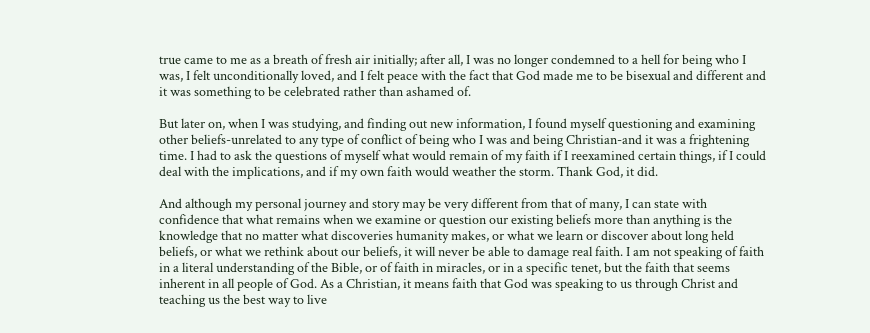true came to me as a breath of fresh air initially; after all, I was no longer condemned to a hell for being who I was, I felt unconditionally loved, and I felt peace with the fact that God made me to be bisexual and different and it was something to be celebrated rather than ashamed of.

But later on, when I was studying, and finding out new information, I found myself questioning and examining other beliefs-unrelated to any type of conflict of being who I was and being Christian-and it was a frightening time. I had to ask the questions of myself what would remain of my faith if I reexamined certain things, if I could deal with the implications, and if my own faith would weather the storm. Thank God, it did.

And although my personal journey and story may be very different from that of many, I can state with confidence that what remains when we examine or question our existing beliefs more than anything is the knowledge that no matter what discoveries humanity makes, or what we learn or discover about long held beliefs, or what we rethink about our beliefs, it will never be able to damage real faith. I am not speaking of faith in a literal understanding of the Bible, or of faith in miracles, or in a specific tenet, but the faith that seems inherent in all people of God. As a Christian, it means faith that God was speaking to us through Christ and teaching us the best way to live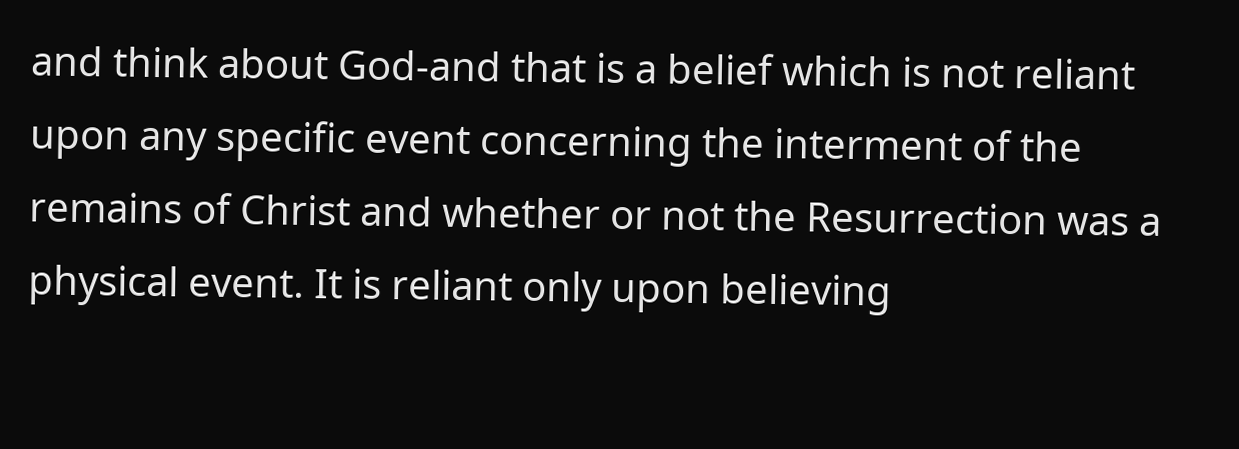and think about God-and that is a belief which is not reliant upon any specific event concerning the interment of the remains of Christ and whether or not the Resurrection was a physical event. It is reliant only upon believing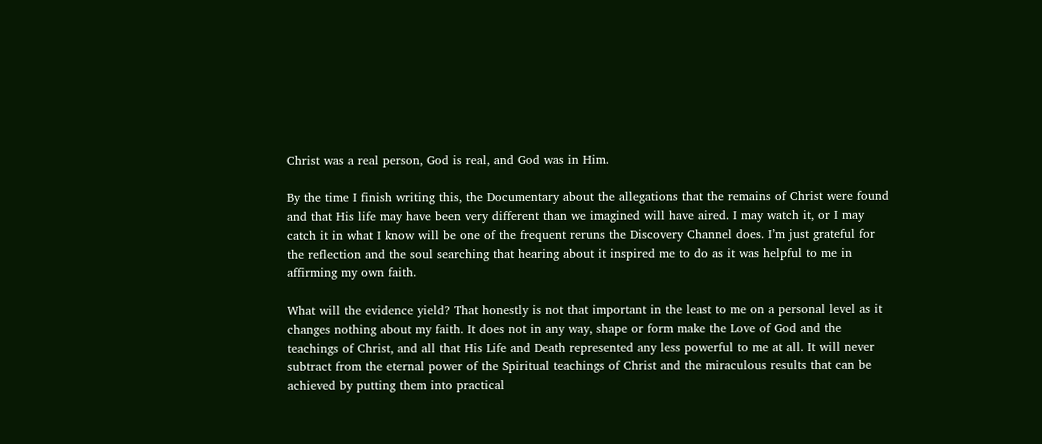Christ was a real person, God is real, and God was in Him.

By the time I finish writing this, the Documentary about the allegations that the remains of Christ were found and that His life may have been very different than we imagined will have aired. I may watch it, or I may catch it in what I know will be one of the frequent reruns the Discovery Channel does. I’m just grateful for the reflection and the soul searching that hearing about it inspired me to do as it was helpful to me in affirming my own faith.

What will the evidence yield? That honestly is not that important in the least to me on a personal level as it changes nothing about my faith. It does not in any way, shape or form make the Love of God and the teachings of Christ, and all that His Life and Death represented any less powerful to me at all. It will never subtract from the eternal power of the Spiritual teachings of Christ and the miraculous results that can be achieved by putting them into practical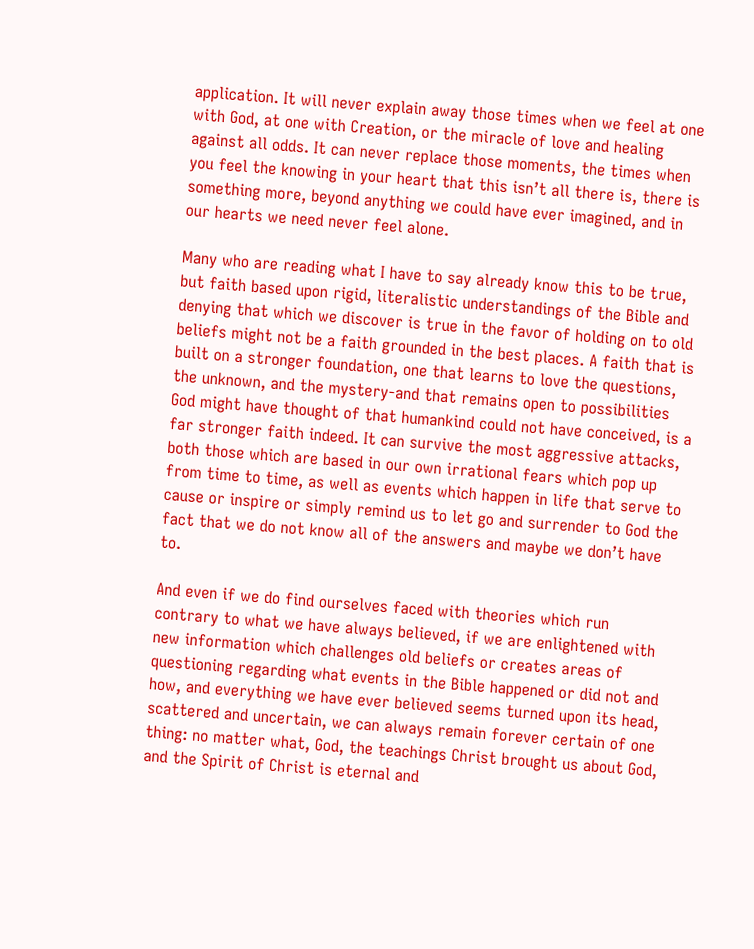application. It will never explain away those times when we feel at one with God, at one with Creation, or the miracle of love and healing against all odds. It can never replace those moments, the times when you feel the knowing in your heart that this isn’t all there is, there is something more, beyond anything we could have ever imagined, and in our hearts we need never feel alone.

Many who are reading what I have to say already know this to be true, but faith based upon rigid, literalistic understandings of the Bible and denying that which we discover is true in the favor of holding on to old beliefs might not be a faith grounded in the best places. A faith that is built on a stronger foundation, one that learns to love the questions, the unknown, and the mystery-and that remains open to possibilities God might have thought of that humankind could not have conceived, is a far stronger faith indeed. It can survive the most aggressive attacks, both those which are based in our own irrational fears which pop up from time to time, as well as events which happen in life that serve to cause or inspire or simply remind us to let go and surrender to God the fact that we do not know all of the answers and maybe we don’t have to.

And even if we do find ourselves faced with theories which run contrary to what we have always believed, if we are enlightened with new information which challenges old beliefs or creates areas of questioning regarding what events in the Bible happened or did not and how, and everything we have ever believed seems turned upon its head, scattered and uncertain, we can always remain forever certain of one thing: no matter what, God, the teachings Christ brought us about God, and the Spirit of Christ is eternal and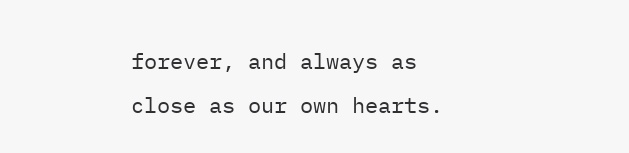forever, and always as close as our own hearts.